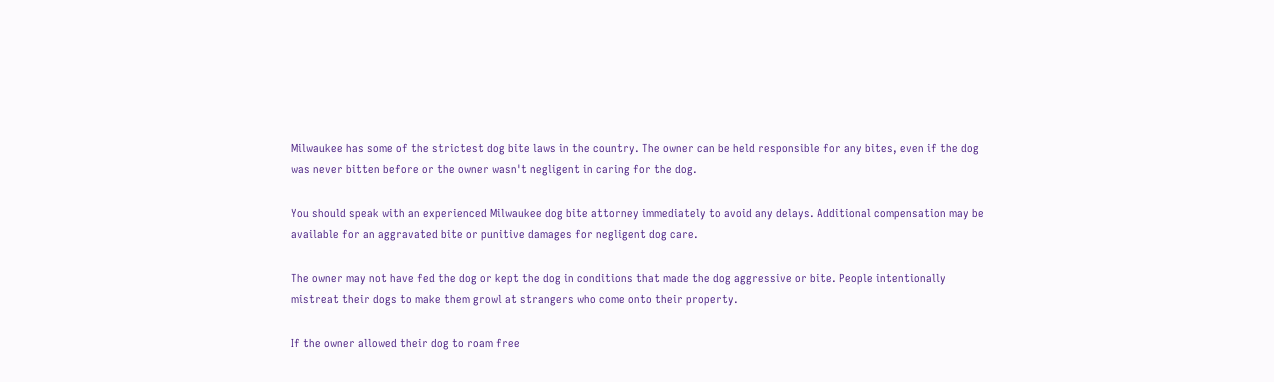Milwaukee has some of the strictest dog bite laws in the country. The owner can be held responsible for any bites, even if the dog was never bitten before or the owner wasn't negligent in caring for the dog.

You should speak with an experienced Milwaukee dog bite attorney immediately to avoid any delays. Additional compensation may be available for an aggravated bite or punitive damages for negligent dog care.

The owner may not have fed the dog or kept the dog in conditions that made the dog aggressive or bite. People intentionally mistreat their dogs to make them growl at strangers who come onto their property.

If the owner allowed their dog to roam free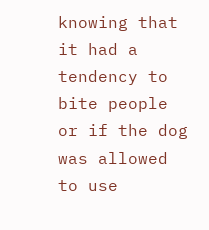knowing that it had a tendency to bite people or if the dog was allowed to use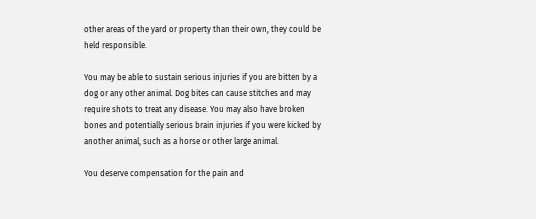other areas of the yard or property than their own, they could be held responsible.

You may be able to sustain serious injuries if you are bitten by a dog or any other animal. Dog bites can cause stitches and may require shots to treat any disease. You may also have broken bones and potentially serious brain injuries if you were kicked by another animal, such as a horse or other large animal.

You deserve compensation for the pain and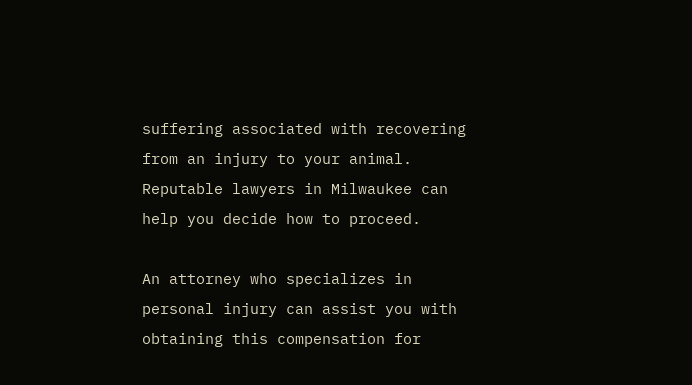suffering associated with recovering from an injury to your animal. Reputable lawyers in Milwaukee can help you decide how to proceed.

An attorney who specializes in personal injury can assist you with obtaining this compensation for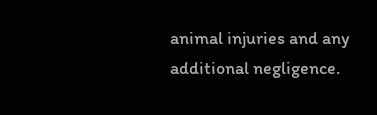animal injuries and any additional negligence.